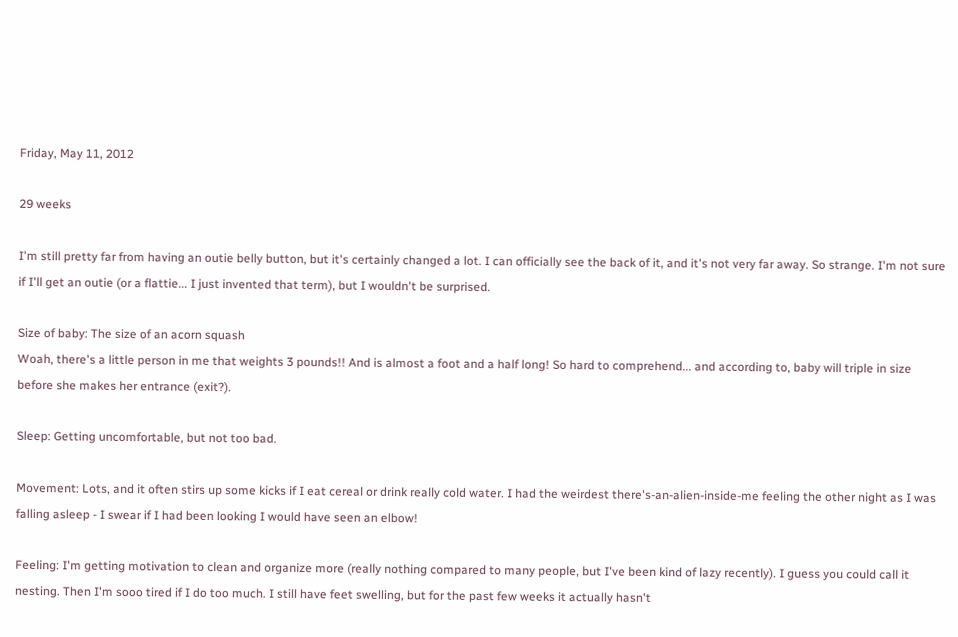Friday, May 11, 2012

29 weeks

I'm still pretty far from having an outie belly button, but it's certainly changed a lot. I can officially see the back of it, and it's not very far away. So strange. I'm not sure if I'll get an outie (or a flattie... I just invented that term), but I wouldn't be surprised.

Size of baby: The size of an acorn squash
Woah, there's a little person in me that weights 3 pounds!! And is almost a foot and a half long! So hard to comprehend... and according to, baby will triple in size before she makes her entrance (exit?).

Sleep: Getting uncomfortable, but not too bad.

Movement: Lots, and it often stirs up some kicks if I eat cereal or drink really cold water. I had the weirdest there's-an-alien-inside-me feeling the other night as I was falling asleep - I swear if I had been looking I would have seen an elbow!

Feeling: I'm getting motivation to clean and organize more (really nothing compared to many people, but I've been kind of lazy recently). I guess you could call it nesting. Then I'm sooo tired if I do too much. I still have feet swelling, but for the past few weeks it actually hasn't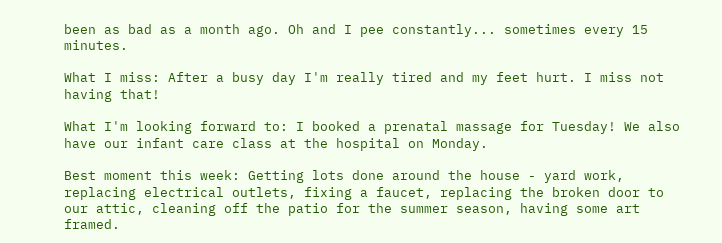been as bad as a month ago. Oh and I pee constantly... sometimes every 15 minutes.

What I miss: After a busy day I'm really tired and my feet hurt. I miss not having that!

What I'm looking forward to: I booked a prenatal massage for Tuesday! We also have our infant care class at the hospital on Monday.

Best moment this week: Getting lots done around the house - yard work, replacing electrical outlets, fixing a faucet, replacing the broken door to our attic, cleaning off the patio for the summer season, having some art framed.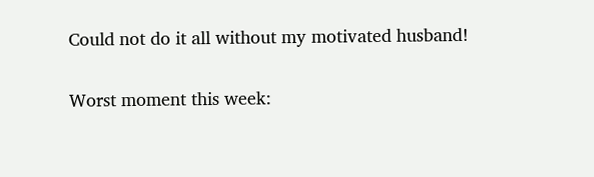Could not do it all without my motivated husband!

Worst moment this week: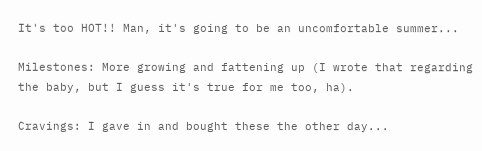It's too HOT!! Man, it's going to be an uncomfortable summer...

Milestones: More growing and fattening up (I wrote that regarding the baby, but I guess it's true for me too, ha).

Cravings: I gave in and bought these the other day...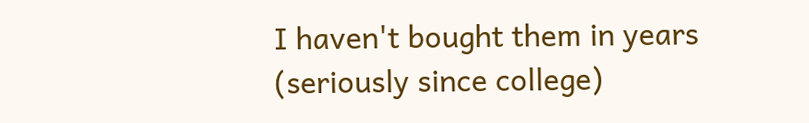I haven't bought them in years (seriously since college)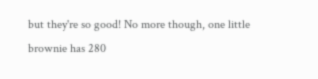but they're so good! No more though, one little brownie has 280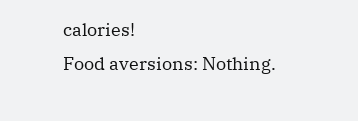calories!
Food aversions: Nothing.